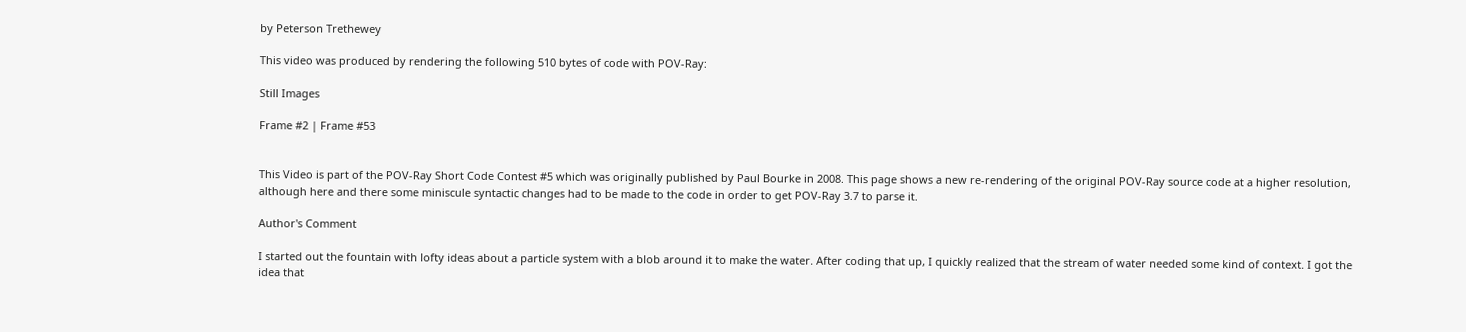by Peterson Trethewey

This video was produced by rendering the following 510 bytes of code with POV-Ray:

Still Images

Frame #2 | Frame #53


This Video is part of the POV-Ray Short Code Contest #5 which was originally published by Paul Bourke in 2008. This page shows a new re-rendering of the original POV-Ray source code at a higher resolution, although here and there some miniscule syntactic changes had to be made to the code in order to get POV-Ray 3.7 to parse it.

Author's Comment

I started out the fountain with lofty ideas about a particle system with a blob around it to make the water. After coding that up, I quickly realized that the stream of water needed some kind of context. I got the idea that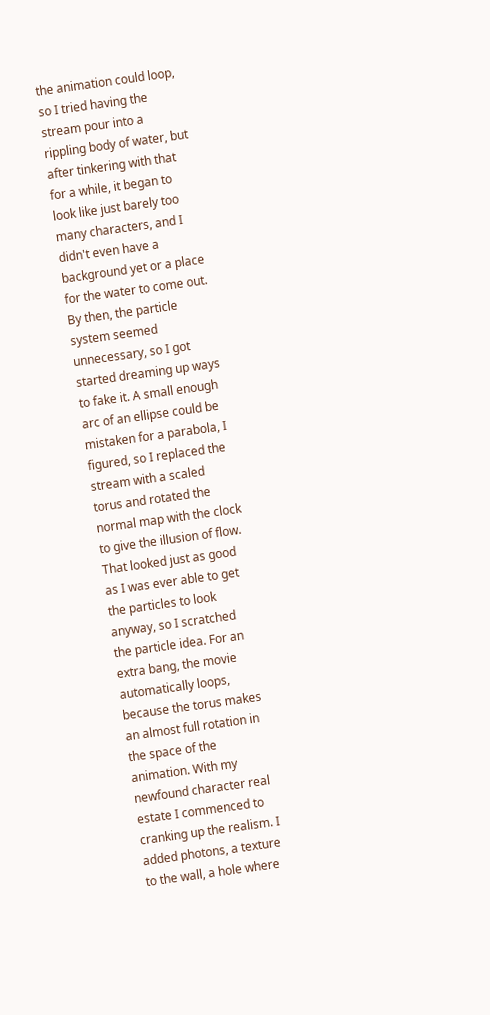the animation could loop, so I tried having the stream pour into a rippling body of water, but after tinkering with that for a while, it began to look like just barely too many characters, and I didn't even have a background yet or a place for the water to come out. By then, the particle system seemed unnecessary, so I got started dreaming up ways to fake it. A small enough arc of an ellipse could be mistaken for a parabola, I figured, so I replaced the stream with a scaled torus and rotated the normal map with the clock to give the illusion of flow. That looked just as good as I was ever able to get the particles to look anyway, so I scratched the particle idea. For an extra bang, the movie automatically loops, because the torus makes an almost full rotation in the space of the animation. With my newfound character real estate I commenced to cranking up the realism. I added photons, a texture to the wall, a hole where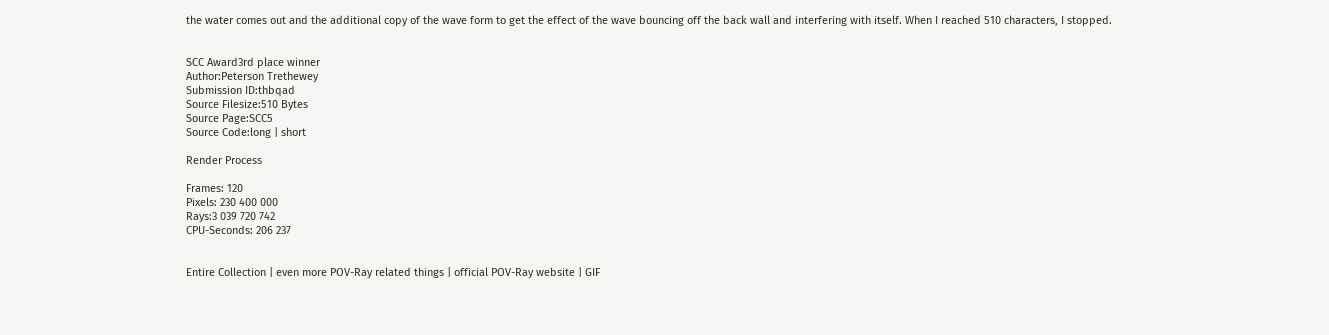the water comes out and the additional copy of the wave form to get the effect of the wave bouncing off the back wall and interfering with itself. When I reached 510 characters, I stopped.


SCC Award3rd place winner
Author:Peterson Trethewey
Submission ID:thbqad
Source Filesize:510 Bytes
Source Page:SCC5
Source Code:long | short

Render Process

Frames: 120
Pixels: 230 400 000
Rays:3 039 720 742
CPU-Seconds: 206 237


Entire Collection | even more POV-Ray related things | official POV-Ray website | GIF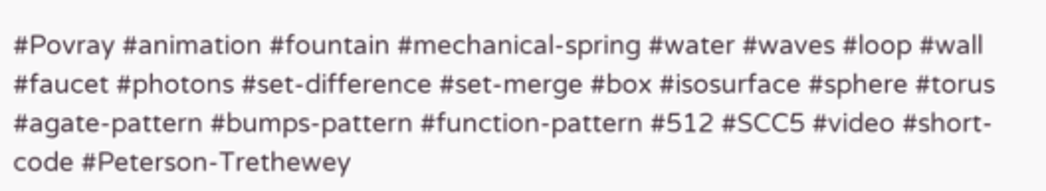#Povray #animation #fountain #mechanical-spring #water #waves #loop #wall #faucet #photons #set-difference #set-merge #box #isosurface #sphere #torus #agate-pattern #bumps-pattern #function-pattern #512 #SCC5 #video #short-code #Peterson-Trethewey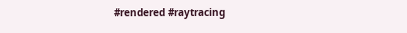#rendered #raytracing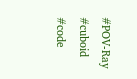#POV-Ray #cuboid #code